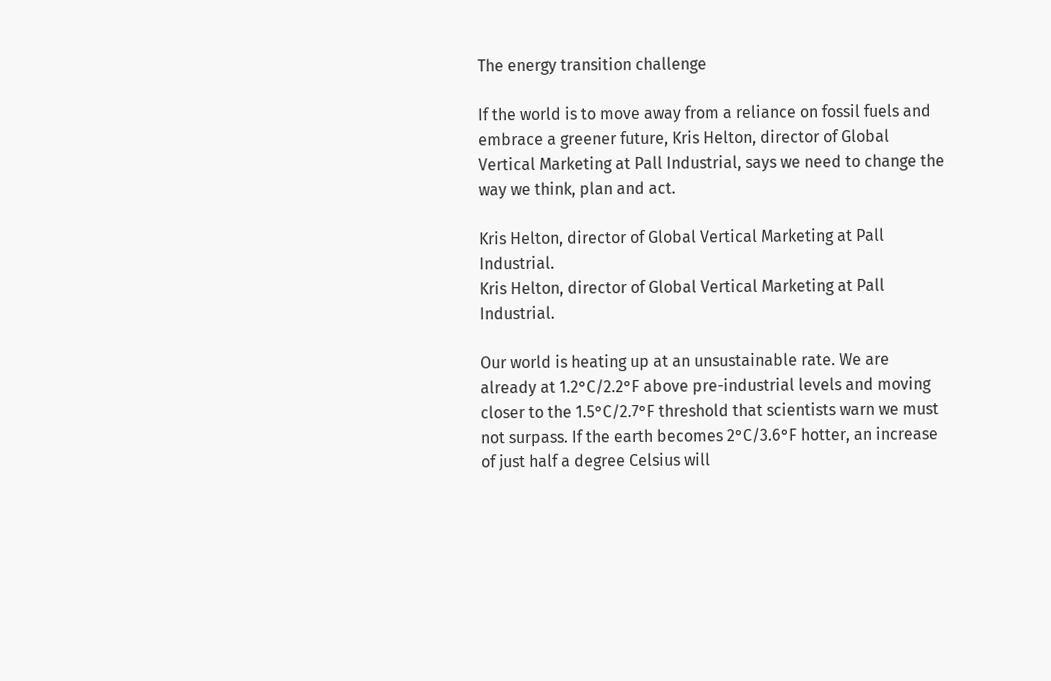The energy transition challenge

If the world is to move away from a reliance on fossil fuels and embrace a greener future, Kris Helton, director of Global Vertical Marketing at Pall Industrial, says we need to change the way we think, plan and act.

Kris Helton, director of Global Vertical Marketing at Pall Industrial.
Kris Helton, director of Global Vertical Marketing at Pall Industrial.

Our world is heating up at an unsustainable rate. We are already at 1.2°C/2.2°F above pre-industrial levels and moving closer to the 1.5°C/2.7°F threshold that scientists warn we must not surpass. If the earth becomes 2°C/3.6°F hotter, an increase of just half a degree Celsius will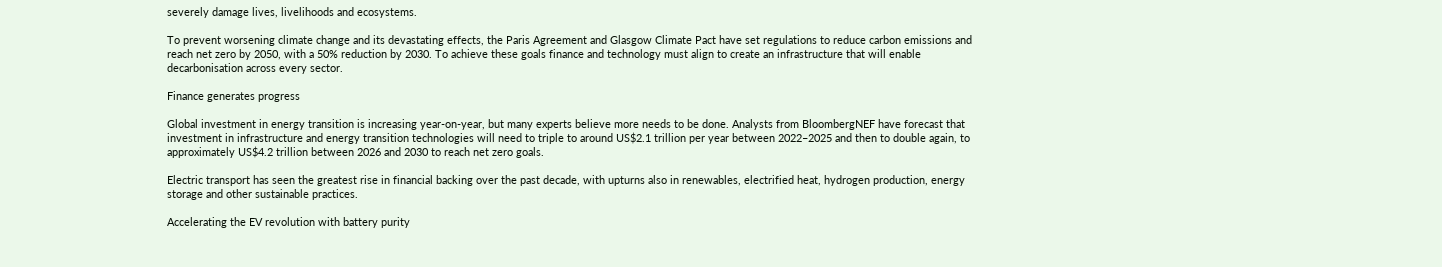severely damage lives, livelihoods and ecosystems.

To prevent worsening climate change and its devastating effects, the Paris Agreement and Glasgow Climate Pact have set regulations to reduce carbon emissions and reach net zero by 2050, with a 50% reduction by 2030. To achieve these goals finance and technology must align to create an infrastructure that will enable decarbonisation across every sector.

Finance generates progress

Global investment in energy transition is increasing year-on-year, but many experts believe more needs to be done. Analysts from BloombergNEF have forecast that investment in infrastructure and energy transition technologies will need to triple to around US$2.1 trillion per year between 2022–2025 and then to double again, to approximately US$4.2 trillion between 2026 and 2030 to reach net zero goals.

Electric transport has seen the greatest rise in financial backing over the past decade, with upturns also in renewables, electrified heat, hydrogen production, energy storage and other sustainable practices.

Accelerating the EV revolution with battery purity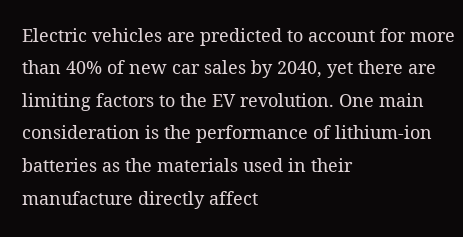Electric vehicles are predicted to account for more than 40% of new car sales by 2040, yet there are limiting factors to the EV revolution. One main consideration is the performance of lithium-ion batteries as the materials used in their manufacture directly affect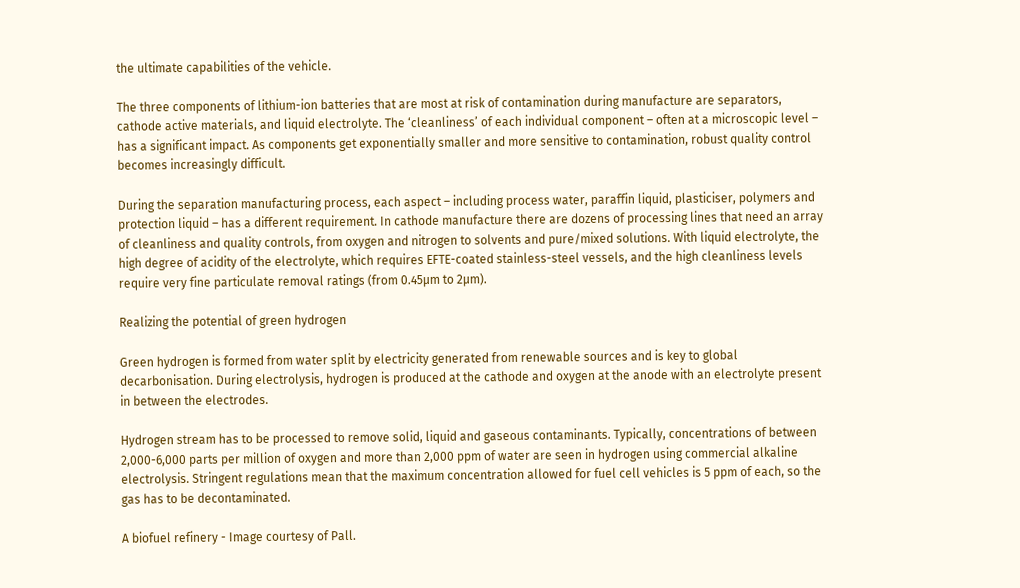the ultimate capabilities of the vehicle.

The three components of lithium-ion batteries that are most at risk of contamination during manufacture are separators, cathode active materials, and liquid electrolyte. The ‘cleanliness’ of each individual component – often at a microscopic level – has a significant impact. As components get exponentially smaller and more sensitive to contamination, robust quality control becomes increasingly difficult.

During the separation manufacturing process, each aspect – including process water, paraffin liquid, plasticiser, polymers and protection liquid – has a different requirement. In cathode manufacture there are dozens of processing lines that need an array of cleanliness and quality controls, from oxygen and nitrogen to solvents and pure/mixed solutions. With liquid electrolyte, the high degree of acidity of the electrolyte, which requires EFTE-coated stainless-steel vessels, and the high cleanliness levels require very fine particulate removal ratings (from 0.45µm to 2µm).

Realizing the potential of green hydrogen

Green hydrogen is formed from water split by electricity generated from renewable sources and is key to global decarbonisation. During electrolysis, hydrogen is produced at the cathode and oxygen at the anode with an electrolyte present in between the electrodes.

Hydrogen stream has to be processed to remove solid, liquid and gaseous contaminants. Typically, concentrations of between 2,000-6,000 parts per million of oxygen and more than 2,000 ppm of water are seen in hydrogen using commercial alkaline electrolysis. Stringent regulations mean that the maximum concentration allowed for fuel cell vehicles is 5 ppm of each, so the gas has to be decontaminated.

A biofuel refinery - Image courtesy of Pall.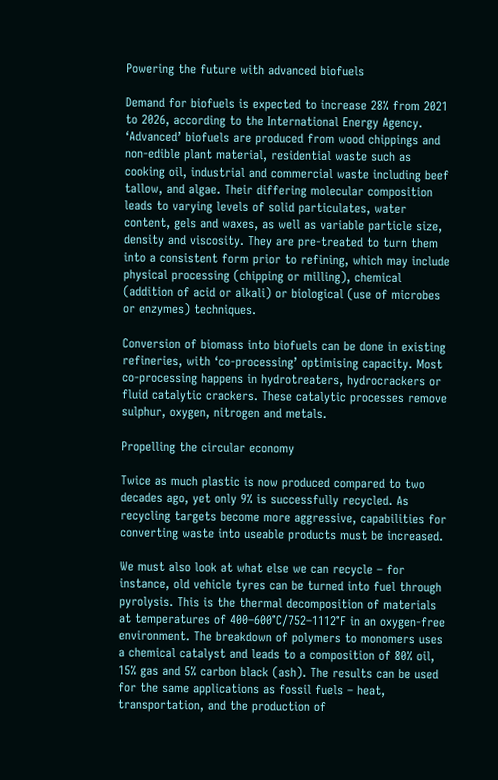Powering the future with advanced biofuels

Demand for biofuels is expected to increase 28% from 2021 to 2026, according to the International Energy Agency. ‘Advanced’ biofuels are produced from wood chippings and non-edible plant material, residential waste such as cooking oil, industrial and commercial waste including beef tallow, and algae. Their differing molecular composition leads to varying levels of solid particulates, water content, gels and waxes, as well as variable particle size, density and viscosity. They are pre-treated to turn them into a consistent form prior to refining, which may include physical processing (chipping or milling), chemical (addition of acid or alkali) or biological (use of microbes or enzymes) techniques.

Conversion of biomass into biofuels can be done in existing refineries, with ‘co-processing’ optimising capacity. Most co-processing happens in hydrotreaters, hydrocrackers or fluid catalytic crackers. These catalytic processes remove sulphur, oxygen, nitrogen and metals.

Propelling the circular economy

Twice as much plastic is now produced compared to two decades ago, yet only 9% is successfully recycled. As recycling targets become more aggressive, capabilities for converting waste into useable products must be increased.

We must also look at what else we can recycle – for instance, old vehicle tyres can be turned into fuel through pyrolysis. This is the thermal decomposition of materials at temperatures of 400–600°C/752–1112°F in an oxygen-free environment. The breakdown of polymers to monomers uses a chemical catalyst and leads to a composition of 80% oil, 15% gas and 5% carbon black (ash). The results can be used for the same applications as fossil fuels – heat, transportation, and the production of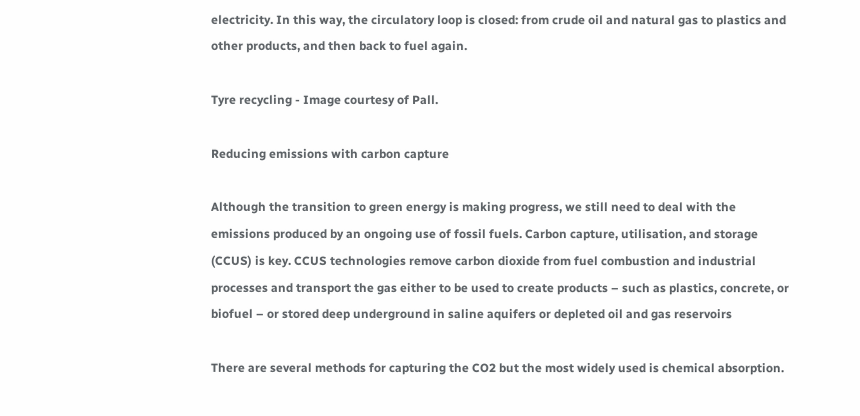electricity. In this way, the circulatory loop is closed: from crude oil and natural gas to plastics and other products, and then back to fuel again.

Tyre recycling - Image courtesy of Pall.

Reducing emissions with carbon capture

Although the transition to green energy is making progress, we still need to deal with the emissions produced by an ongoing use of fossil fuels. Carbon capture, utilisation, and storage (CCUS) is key. CCUS technologies remove carbon dioxide from fuel combustion and industrial processes and transport the gas either to be used to create products – such as plastics, concrete, or biofuel – or stored deep underground in saline aquifers or depleted oil and gas reservoirs

There are several methods for capturing the CO2 but the most widely used is chemical absorption.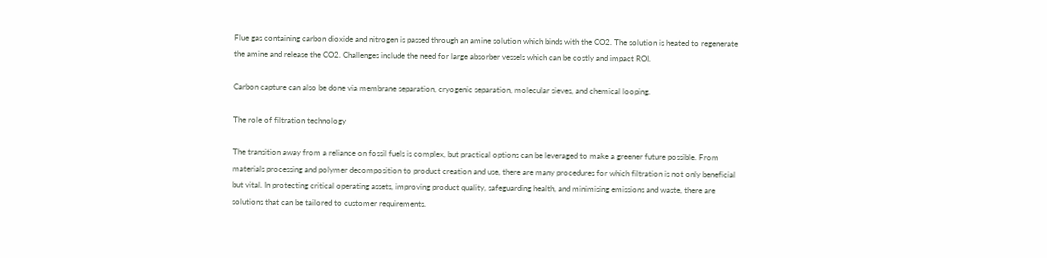Flue gas containing carbon dioxide and nitrogen is passed through an amine solution which binds with the CO2. The solution is heated to regenerate the amine and release the CO2. Challenges include the need for large absorber vessels which can be costly and impact ROI.

Carbon capture can also be done via membrane separation, cryogenic separation, molecular sieves, and chemical looping.

The role of filtration technology

The transition away from a reliance on fossil fuels is complex, but practical options can be leveraged to make a greener future possible. From materials processing and polymer decomposition to product creation and use, there are many procedures for which filtration is not only beneficial but vital. In protecting critical operating assets, improving product quality, safeguarding health, and minimising emissions and waste, there are solutions that can be tailored to customer requirements.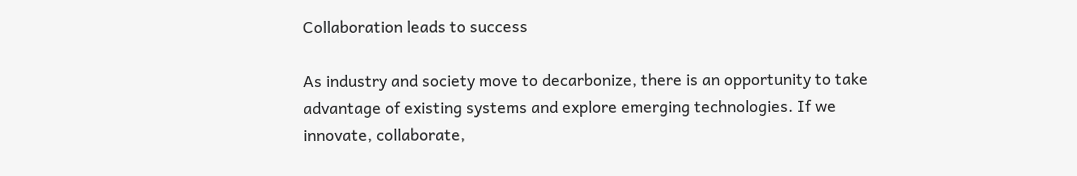Collaboration leads to success

As industry and society move to decarbonize, there is an opportunity to take advantage of existing systems and explore emerging technologies. If we innovate, collaborate,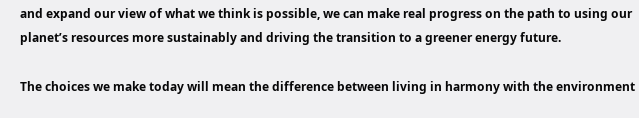and expand our view of what we think is possible, we can make real progress on the path to using our planet’s resources more sustainably and driving the transition to a greener energy future.

The choices we make today will mean the difference between living in harmony with the environment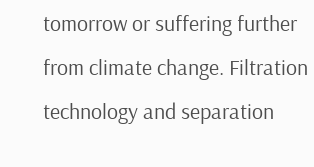tomorrow or suffering further from climate change. Filtration technology and separation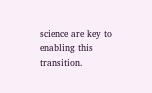science are key to enabling this transition.